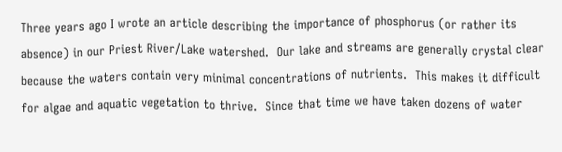Three years ago I wrote an article describing the importance of phosphorus (or rather its absence) in our Priest River/Lake watershed.  Our lake and streams are generally crystal clear because the waters contain very minimal concentrations of nutrients.  This makes it difficult for algae and aquatic vegetation to thrive.  Since that time we have taken dozens of water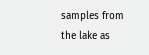samples from the lake as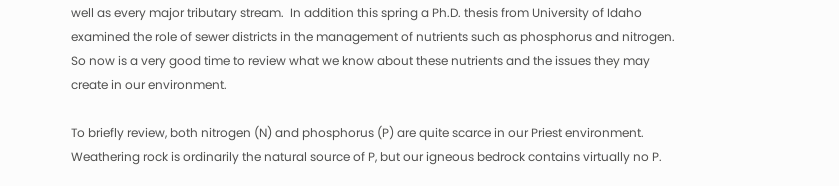well as every major tributary stream.  In addition this spring a Ph.D. thesis from University of Idaho examined the role of sewer districts in the management of nutrients such as phosphorus and nitrogen.  So now is a very good time to review what we know about these nutrients and the issues they may create in our environment.

To briefly review, both nitrogen (N) and phosphorus (P) are quite scarce in our Priest environment.  Weathering rock is ordinarily the natural source of P, but our igneous bedrock contains virtually no P.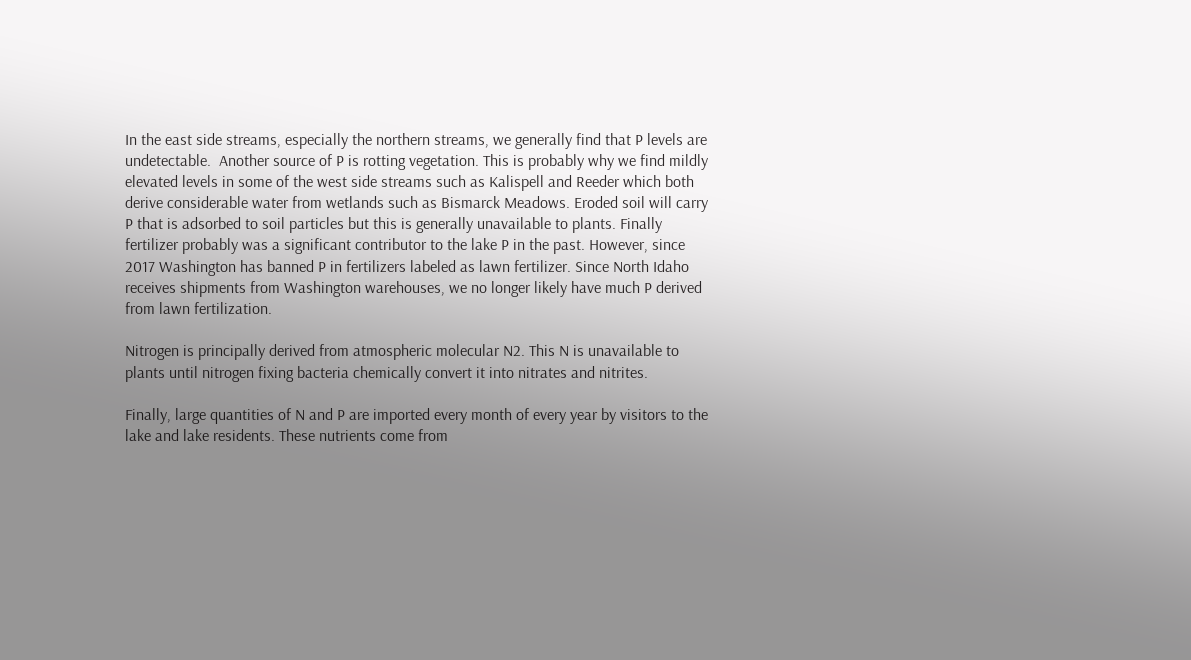In the east side streams, especially the northern streams, we generally find that P levels are undetectable.  Another source of P is rotting vegetation. This is probably why we find mildly elevated levels in some of the west side streams such as Kalispell and Reeder which both derive considerable water from wetlands such as Bismarck Meadows. Eroded soil will carry P that is adsorbed to soil particles but this is generally unavailable to plants. Finally fertilizer probably was a significant contributor to the lake P in the past. However, since 2017 Washington has banned P in fertilizers labeled as lawn fertilizer. Since North Idaho receives shipments from Washington warehouses, we no longer likely have much P derived from lawn fertilization.

Nitrogen is principally derived from atmospheric molecular N2. This N is unavailable to plants until nitrogen fixing bacteria chemically convert it into nitrates and nitrites.

Finally, large quantities of N and P are imported every month of every year by visitors to the lake and lake residents. These nutrients come from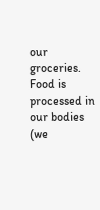our groceries. Food is processed in our bodies (we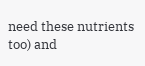need these nutrients too) and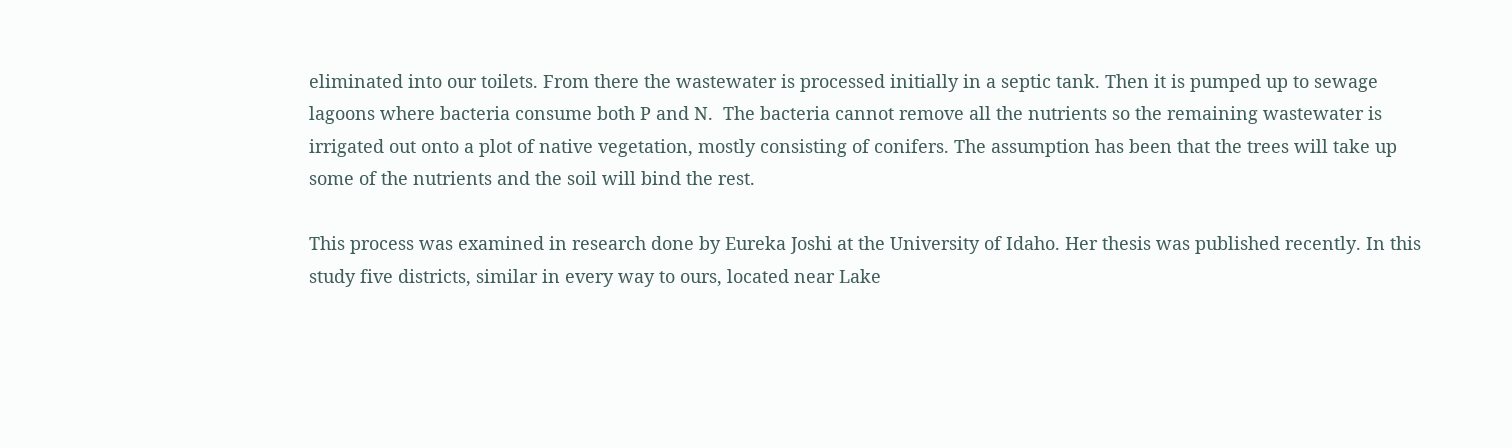eliminated into our toilets. From there the wastewater is processed initially in a septic tank. Then it is pumped up to sewage lagoons where bacteria consume both P and N.  The bacteria cannot remove all the nutrients so the remaining wastewater is irrigated out onto a plot of native vegetation, mostly consisting of conifers. The assumption has been that the trees will take up some of the nutrients and the soil will bind the rest.

This process was examined in research done by Eureka Joshi at the University of Idaho. Her thesis was published recently. In this study five districts, similar in every way to ours, located near Lake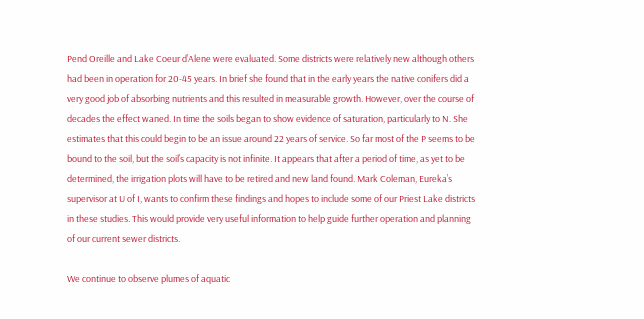Pend Oreille and Lake Coeur d’Alene were evaluated. Some districts were relatively new although others had been in operation for 20-45 years. In brief she found that in the early years the native conifers did a very good job of absorbing nutrients and this resulted in measurable growth. However, over the course of decades the effect waned. In time the soils began to show evidence of saturation, particularly to N. She estimates that this could begin to be an issue around 22 years of service. So far most of the P seems to be bound to the soil, but the soil’s capacity is not infinite. It appears that after a period of time, as yet to be determined, the irrigation plots will have to be retired and new land found. Mark Coleman, Eureka’s supervisor at U of I, wants to confirm these findings and hopes to include some of our Priest Lake districts in these studies. This would provide very useful information to help guide further operation and planning of our current sewer districts.

We continue to observe plumes of aquatic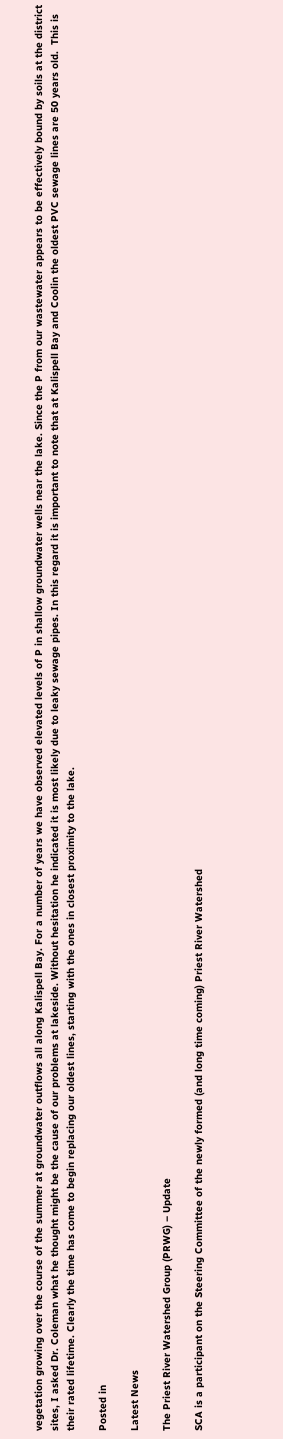vegetation growing over the course of the summer at groundwater outflows all along Kalispell Bay. For a number of years we have observed elevated levels of P in shallow groundwater wells near the lake. Since the P from our wastewater appears to be effectively bound by soils at the district sites, I asked Dr. Coleman what he thought might be the cause of our problems at lakeside. Without hesitation he indicated it is most likely due to leaky sewage pipes. In this regard it is important to note that at Kalispell Bay and Coolin the oldest PVC sewage lines are 50 years old.  This is their rated lifetime. Clearly the time has come to begin replacing our oldest lines, starting with the ones in closest proximity to the lake.

Posted in

Latest News

The Priest River Watershed Group (PRWG) – Update

SCA is a participant on the Steering Committee of the newly formed (and long time coming) Priest River Watershed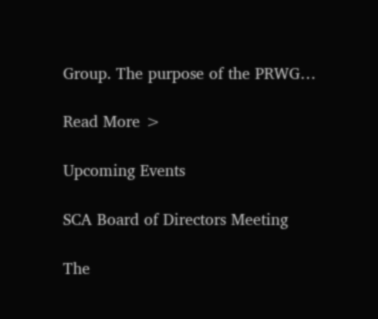Group. The purpose of the PRWG…

Read More >

Upcoming Events

SCA Board of Directors Meeting

The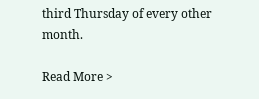third Thursday of every other month.

Read More >